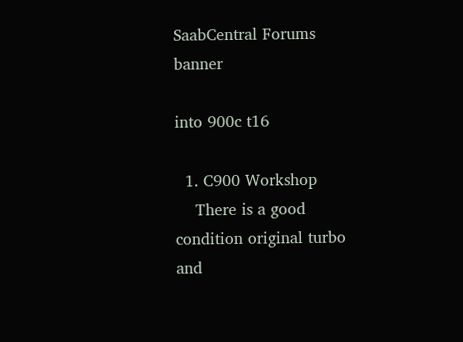SaabCentral Forums banner

into 900c t16

  1. C900 Workshop
    There is a good condition original turbo and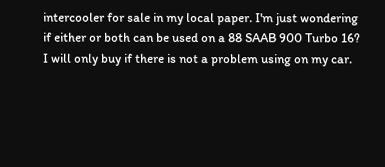intercooler for sale in my local paper. I'm just wondering if either or both can be used on a 88 SAAB 900 Turbo 16? I will only buy if there is not a problem using on my car.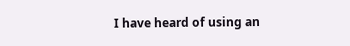I have heard of using an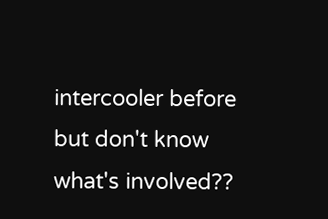intercooler before but don't know what's involved??